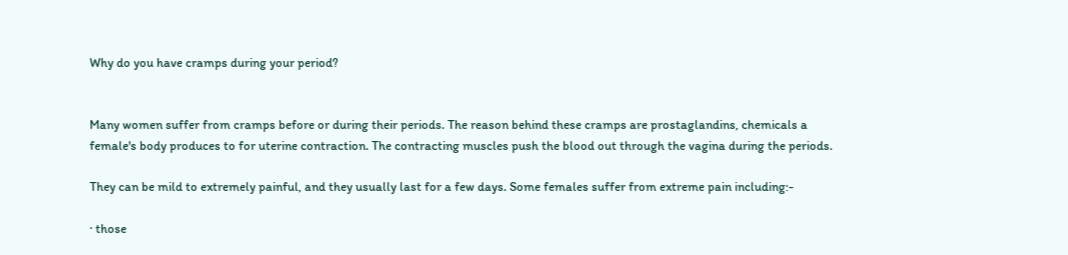Why do you have cramps during your period?


Many women suffer from cramps before or during their periods. The reason behind these cramps are prostaglandins, chemicals a female's body produces to for uterine contraction. The contracting muscles push the blood out through the vagina during the periods.

They can be mild to extremely painful, and they usually last for a few days. Some females suffer from extreme pain including:-

· those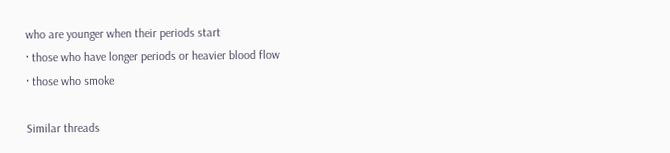who are younger when their periods start
· those who have longer periods or heavier blood flow
· those who smoke

Similar threads